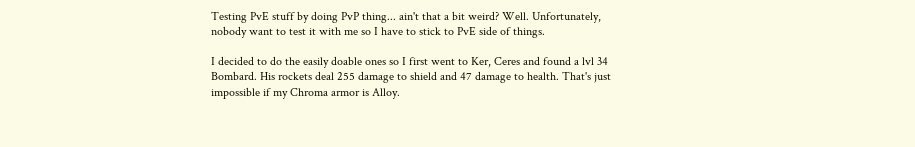Testing PvE stuff by doing PvP thing... ain't that a bit weird? Well. Unfortunately, nobody want to test it with me so I have to stick to PvE side of things.

I decided to do the easily doable ones so I first went to Ker, Ceres and found a lvl 34 Bombard. His rockets deal 255 damage to shield and 47 damage to health. That's just impossible if my Chroma armor is Alloy.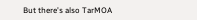But there's also TarMOA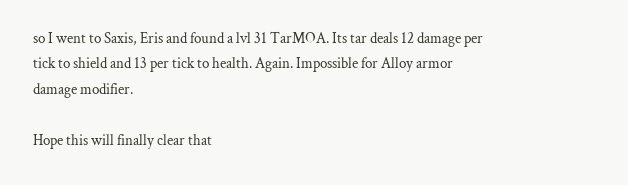so I went to Saxis, Eris and found a lvl 31 TarMOA. Its tar deals 12 damage per tick to shield and 13 per tick to health. Again. Impossible for Alloy armor damage modifier.

Hope this will finally clear that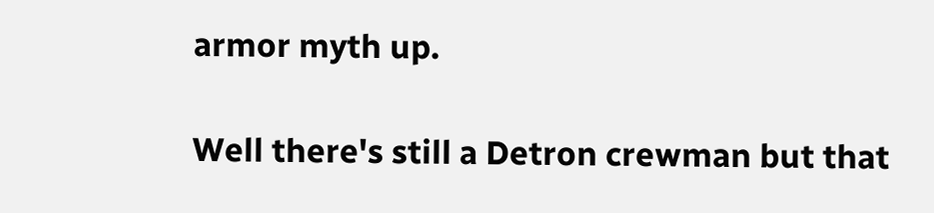armor myth up.

Well there's still a Detron crewman but that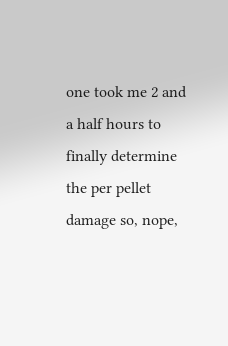one took me 2 and a half hours to finally determine the per pellet damage so, nope,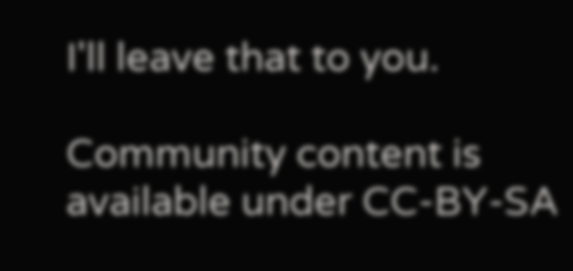I'll leave that to you.

Community content is available under CC-BY-SA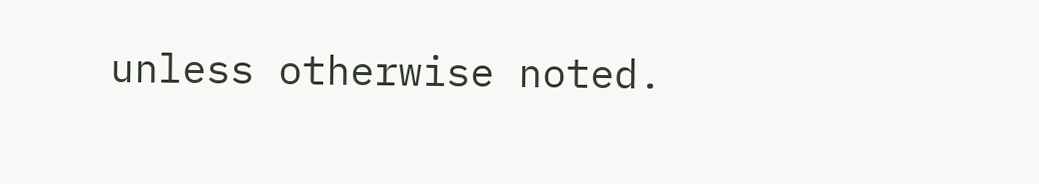unless otherwise noted.